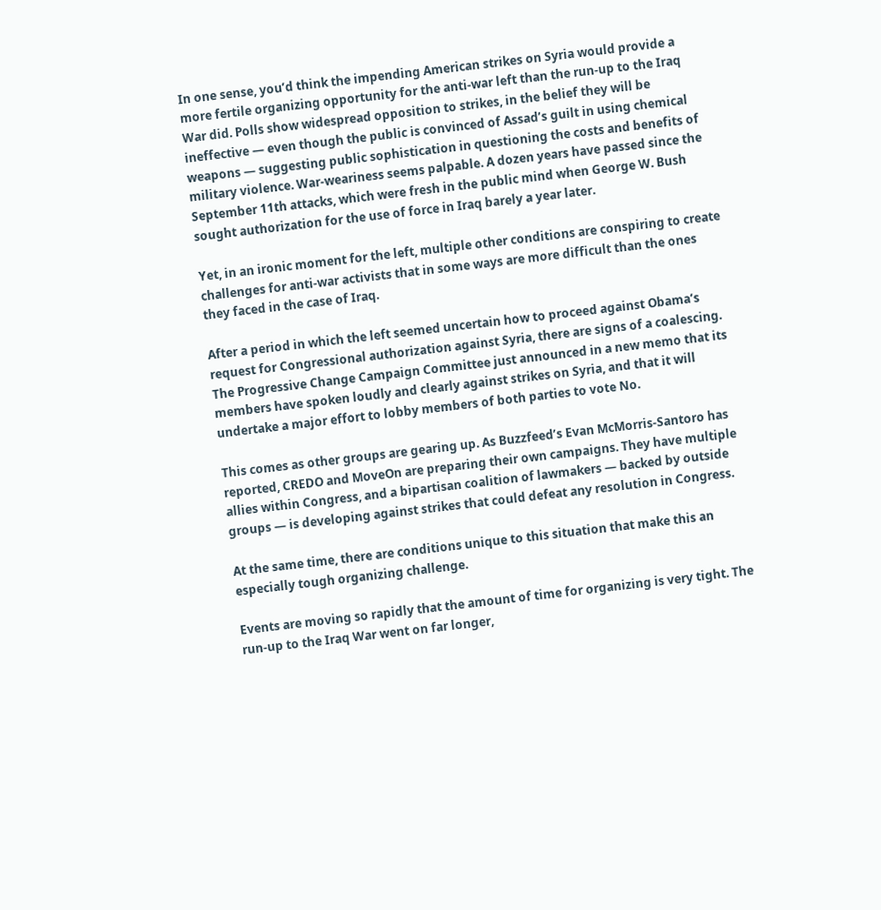In one sense, you’d think the impending American strikes on Syria would provide a more fertile organizing opportunity for the anti-war left than the run-up to the Iraq War did. Polls show widespread opposition to strikes, in the belief they will be ineffective — even though the public is convinced of Assad’s guilt in using chemical weapons — suggesting public sophistication in questioning the costs and benefits of military violence. War-weariness seems palpable. A dozen years have passed since the September 11th attacks, which were fresh in the public mind when George W. Bush sought authorization for the use of force in Iraq barely a year later.

Yet, in an ironic moment for the left, multiple other conditions are conspiring to create challenges for anti-war activists that in some ways are more difficult than the ones they faced in the case of Iraq.

After a period in which the left seemed uncertain how to proceed against Obama’s request for Congressional authorization against Syria, there are signs of a coalescing. The Progressive Change Campaign Committee just announced in a new memo that its members have spoken loudly and clearly against strikes on Syria, and that it will undertake a major effort to lobby members of both parties to vote No.

This comes as other groups are gearing up. As Buzzfeed’s Evan McMorris-Santoro has reported, CREDO and MoveOn are preparing their own campaigns. They have multiple allies within Congress, and a bipartisan coalition of lawmakers — backed by outside groups — is developing against strikes that could defeat any resolution in Congress.

At the same time, there are conditions unique to this situation that make this an especially tough organizing challenge.

Events are moving so rapidly that the amount of time for organizing is very tight. The run-up to the Iraq War went on far longer,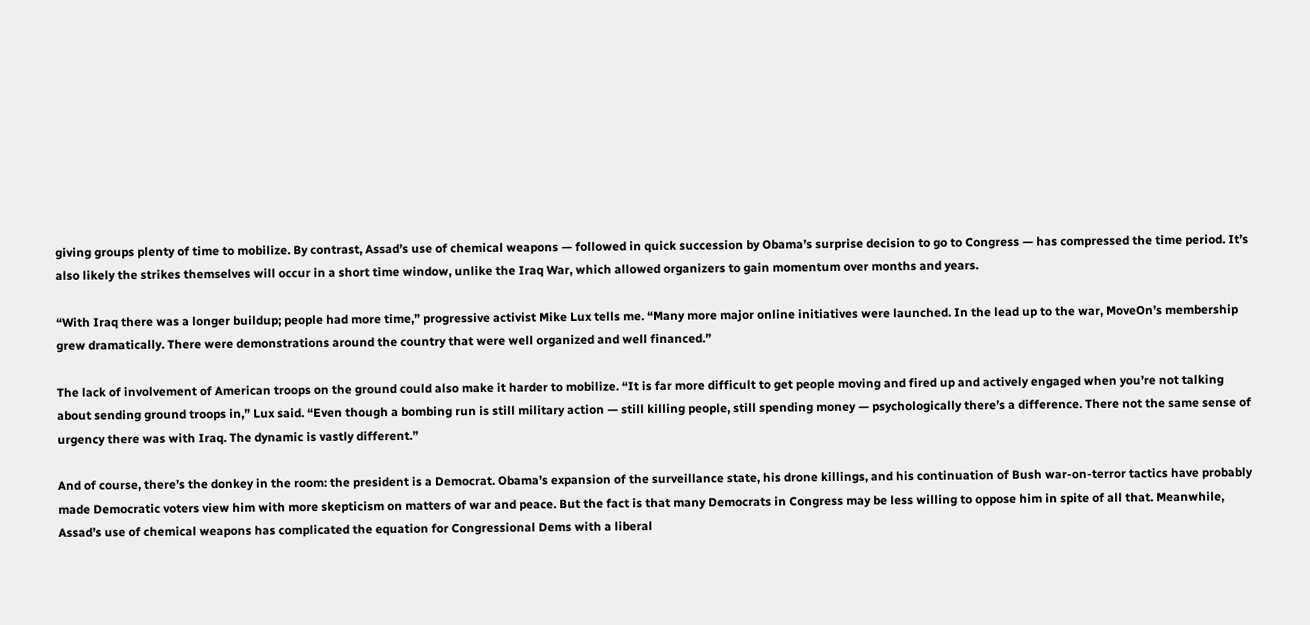giving groups plenty of time to mobilize. By contrast, Assad’s use of chemical weapons — followed in quick succession by Obama’s surprise decision to go to Congress — has compressed the time period. It’s also likely the strikes themselves will occur in a short time window, unlike the Iraq War, which allowed organizers to gain momentum over months and years.

“With Iraq there was a longer buildup; people had more time,” progressive activist Mike Lux tells me. “Many more major online initiatives were launched. In the lead up to the war, MoveOn’s membership grew dramatically. There were demonstrations around the country that were well organized and well financed.”

The lack of involvement of American troops on the ground could also make it harder to mobilize. “It is far more difficult to get people moving and fired up and actively engaged when you’re not talking about sending ground troops in,” Lux said. “Even though a bombing run is still military action — still killing people, still spending money — psychologically there’s a difference. There not the same sense of urgency there was with Iraq. The dynamic is vastly different.”

And of course, there’s the donkey in the room: the president is a Democrat. Obama’s expansion of the surveillance state, his drone killings, and his continuation of Bush war-on-terror tactics have probably made Democratic voters view him with more skepticism on matters of war and peace. But the fact is that many Democrats in Congress may be less willing to oppose him in spite of all that. Meanwhile, Assad’s use of chemical weapons has complicated the equation for Congressional Dems with a liberal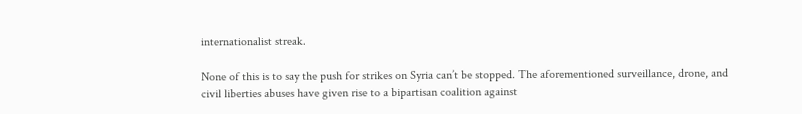internationalist streak.

None of this is to say the push for strikes on Syria can’t be stopped. The aforementioned surveillance, drone, and civil liberties abuses have given rise to a bipartisan coalition against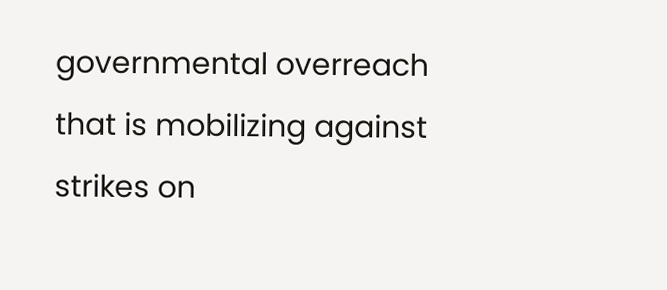governmental overreach that is mobilizing against strikes on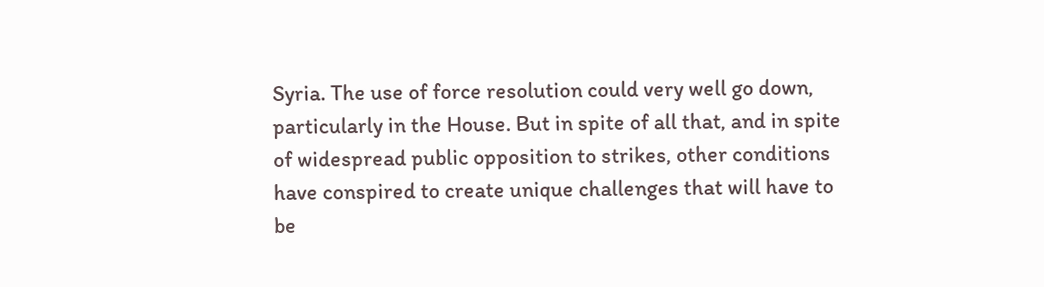Syria. The use of force resolution could very well go down, particularly in the House. But in spite of all that, and in spite of widespread public opposition to strikes, other conditions have conspired to create unique challenges that will have to be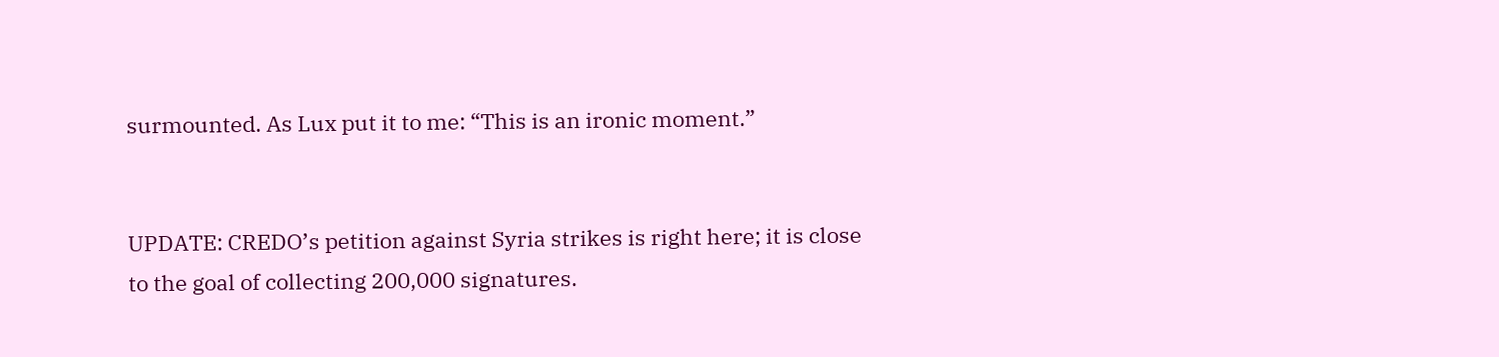surmounted. As Lux put it to me: “This is an ironic moment.”


UPDATE: CREDO’s petition against Syria strikes is right here; it is close to the goal of collecting 200,000 signatures.